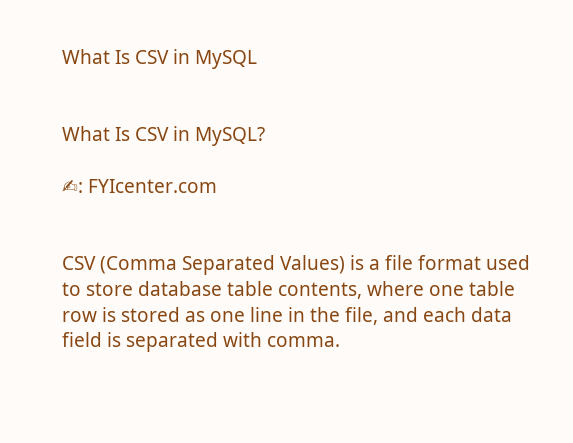What Is CSV in MySQL


What Is CSV in MySQL?

✍: FYIcenter.com


CSV (Comma Separated Values) is a file format used to store database table contents, where one table row is stored as one line in the file, and each data field is separated with comma.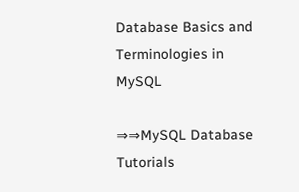Database Basics and Terminologies in MySQL

⇒⇒MySQL Database Tutorials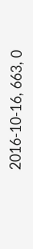2016-10-16, 663, 0